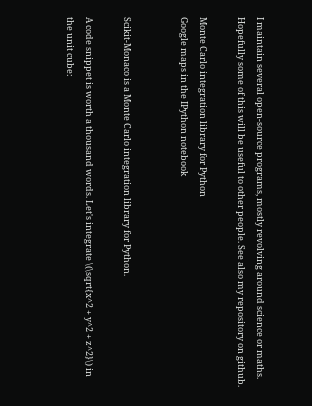I maintain several open-source programs, mostly revolving around science or maths. Hopefully some of this will be useful to other people. See also my repository on github.

Monte Carlo integration library for Python
Google maps in the IPython notebook


Scikit-Monaco is a Monte Carlo integration library for Python.

A code snippet is worth a thousand words. Let's integrate \(\sqrt{x^2 + y^2 + z^2}\) in the unit cube: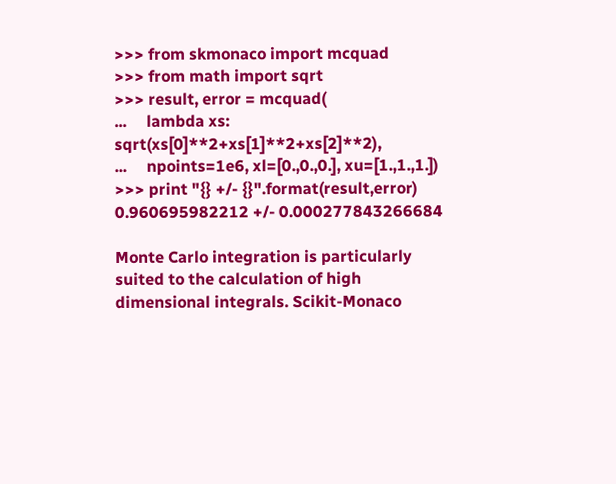>>> from skmonaco import mcquad
>>> from math import sqrt
>>> result, error = mcquad(
...     lambda xs: sqrt(xs[0]**2+xs[1]**2+xs[2]**2),
...     npoints=1e6, xl=[0.,0.,0.], xu=[1.,1.,1.])
>>> print "{} +/- {}".format(result,error)
0.960695982212 +/- 0.000277843266684

Monte Carlo integration is particularly suited to the calculation of high dimensional integrals. Scikit-Monaco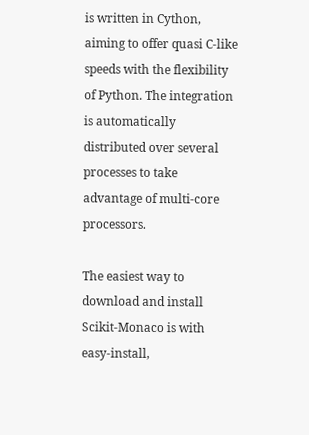is written in Cython, aiming to offer quasi C-like speeds with the flexibility of Python. The integration is automatically distributed over several processes to take advantage of multi-core processors.

The easiest way to download and install Scikit-Monaco is with easy-install,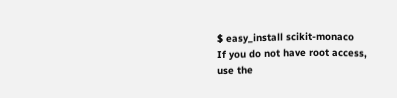$ easy_install scikit-monaco
If you do not have root access, use the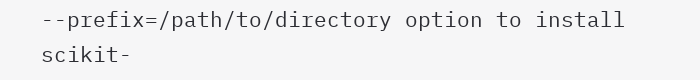--prefix=/path/to/directory option to install scikit-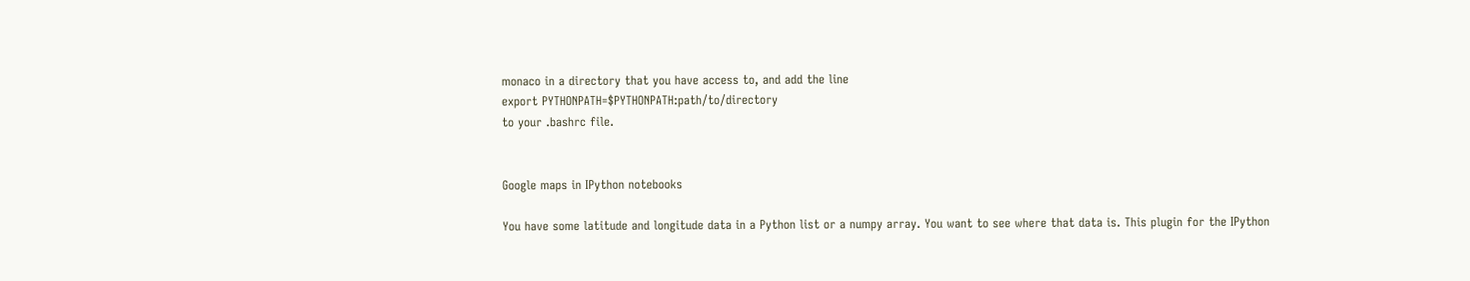monaco in a directory that you have access to, and add the line
export PYTHONPATH=$PYTHONPATH:path/to/directory
to your .bashrc file.


Google maps in IPython notebooks

You have some latitude and longitude data in a Python list or a numpy array. You want to see where that data is. This plugin for the IPython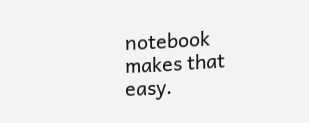notebook makes that easy.